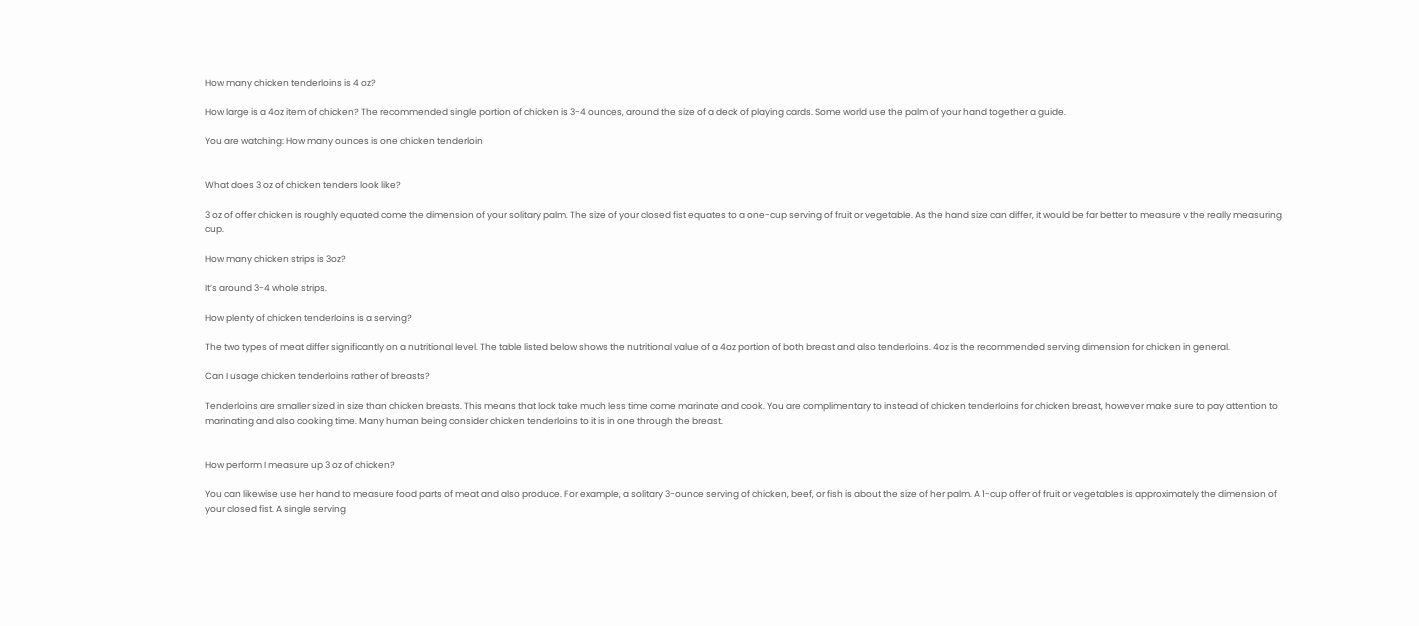How many chicken tenderloins is 4 oz?

How large is a 4oz item of chicken? The recommended single portion of chicken is 3-4 ounces, around the size of a deck of playing cards. Some world use the palm of your hand together a guide.

You are watching: How many ounces is one chicken tenderloin


What does 3 oz of chicken tenders look like?

3 oz of offer chicken is roughly equated come the dimension of your solitary palm. The size of your closed fist equates to a one-cup serving of fruit or vegetable. As the hand size can differ, it would be far better to measure v the really measuring cup.

How many chicken strips is 3oz?

It’s around 3-4 whole strips.

How plenty of chicken tenderloins is a serving?

The two types of meat differ significantly on a nutritional level. The table listed below shows the nutritional value of a 4oz portion of both breast and also tenderloins. 4oz is the recommended serving dimension for chicken in general.

Can I usage chicken tenderloins rather of breasts?

Tenderloins are smaller sized in size than chicken breasts. This means that lock take much less time come marinate and cook. You are complimentary to instead of chicken tenderloins for chicken breast, however make sure to pay attention to marinating and also cooking time. Many human being consider chicken tenderloins to it is in one through the breast.


How perform I measure up 3 oz of chicken?

You can likewise use her hand to measure food parts of meat and also produce. For example, a solitary 3-ounce serving of chicken, beef, or fish is about the size of her palm. A 1-cup offer of fruit or vegetables is approximately the dimension of your closed fist. A single serving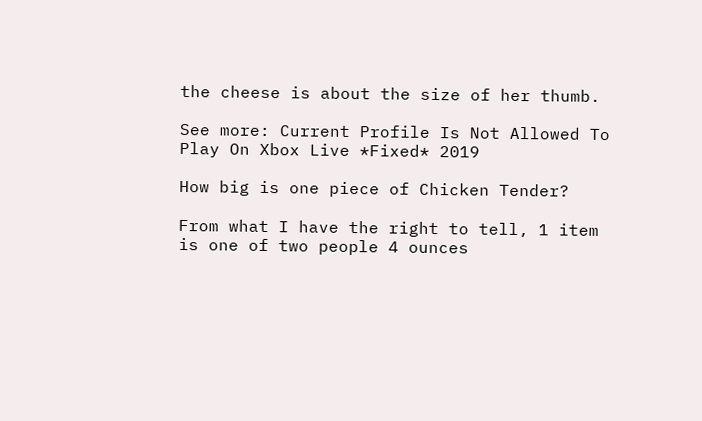the cheese is about the size of her thumb.

See more: Current Profile Is Not Allowed To Play On Xbox Live *Fixed* 2019

How big is one piece of Chicken Tender?

From what I have the right to tell, 1 item is one of two people 4 ounces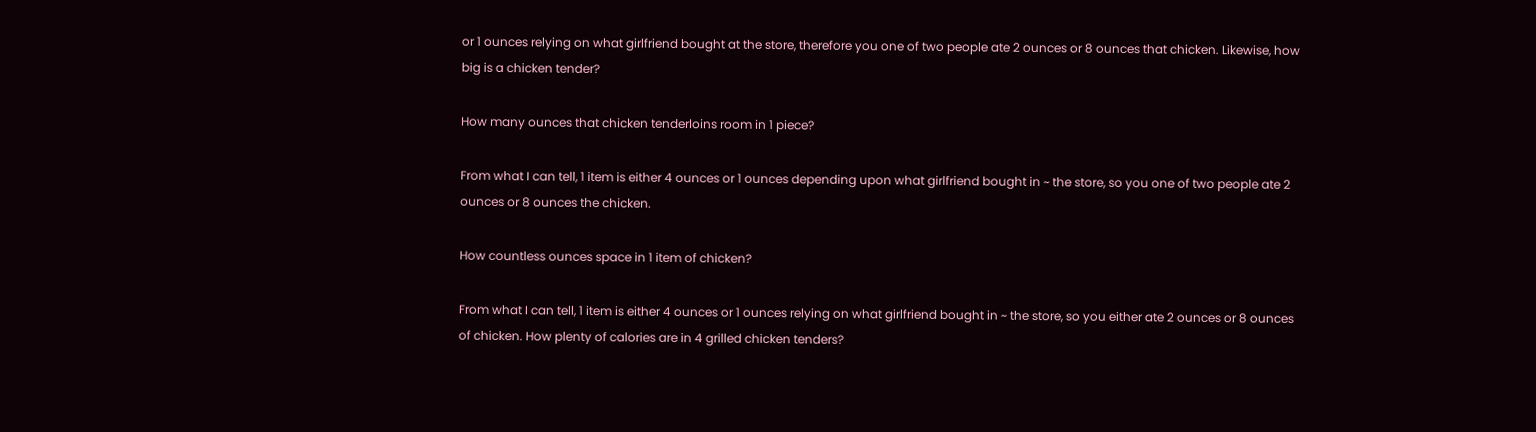or 1 ounces relying on what girlfriend bought at the store, therefore you one of two people ate 2 ounces or 8 ounces that chicken. Likewise, how big is a chicken tender?

How many ounces that chicken tenderloins room in 1 piece?

From what I can tell, 1 item is either 4 ounces or 1 ounces depending upon what girlfriend bought in ~ the store, so you one of two people ate 2 ounces or 8 ounces the chicken.

How countless ounces space in 1 item of chicken?

From what I can tell, 1 item is either 4 ounces or 1 ounces relying on what girlfriend bought in ~ the store, so you either ate 2 ounces or 8 ounces of chicken. How plenty of calories are in 4 grilled chicken tenders?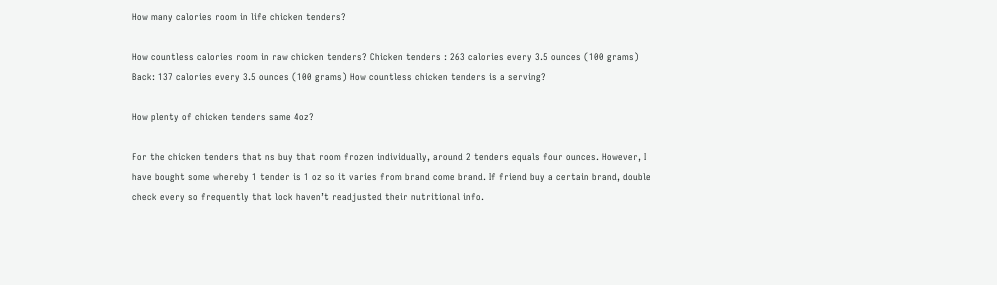How many calories room in life chicken tenders?

How countless calories room in raw chicken tenders? Chicken tenders : 263 calories every 3.5 ounces (100 grams) Back: 137 calories every 3.5 ounces (100 grams) How countless chicken tenders is a serving?

How plenty of chicken tenders same 4oz?

For the chicken tenders that ns buy that room frozen individually, around 2 tenders equals four ounces. However, I have bought some whereby 1 tender is 1 oz so it varies from brand come brand. If friend buy a certain brand, double check every so frequently that lock haven’t readjusted their nutritional info.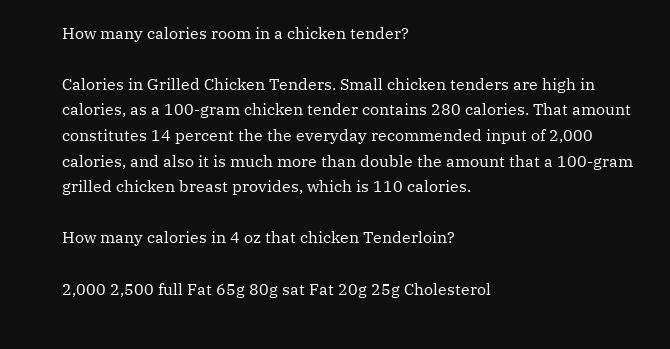How many calories room in a chicken tender?

Calories in Grilled Chicken Tenders. Small chicken tenders are high in calories, as a 100-gram chicken tender contains 280 calories. That amount constitutes 14 percent the the everyday recommended input of 2,000 calories, and also it is much more than double the amount that a 100-gram grilled chicken breast provides, which is 110 calories.

How many calories in 4 oz that chicken Tenderloin?

2,000 2,500 full Fat 65g 80g sat Fat 20g 25g Cholesterol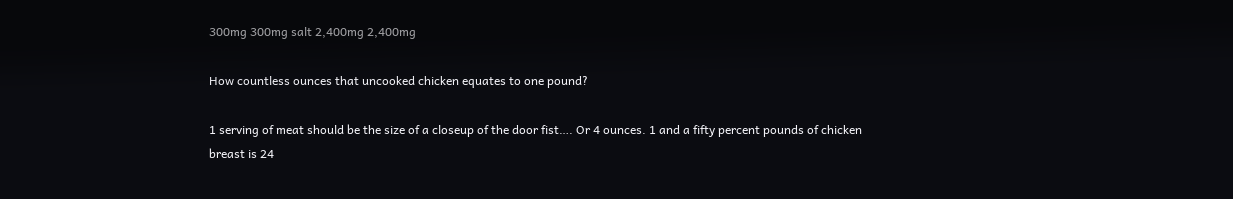300mg 300mg salt 2,400mg 2,400mg

How countless ounces that uncooked chicken equates to one pound?

1 serving of meat should be the size of a closeup of the door fist…. Or 4 ounces. 1 and a fifty percent pounds of chicken breast is 24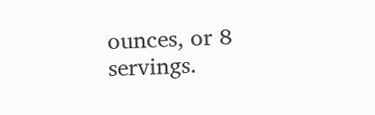ounces, or 8 servings.